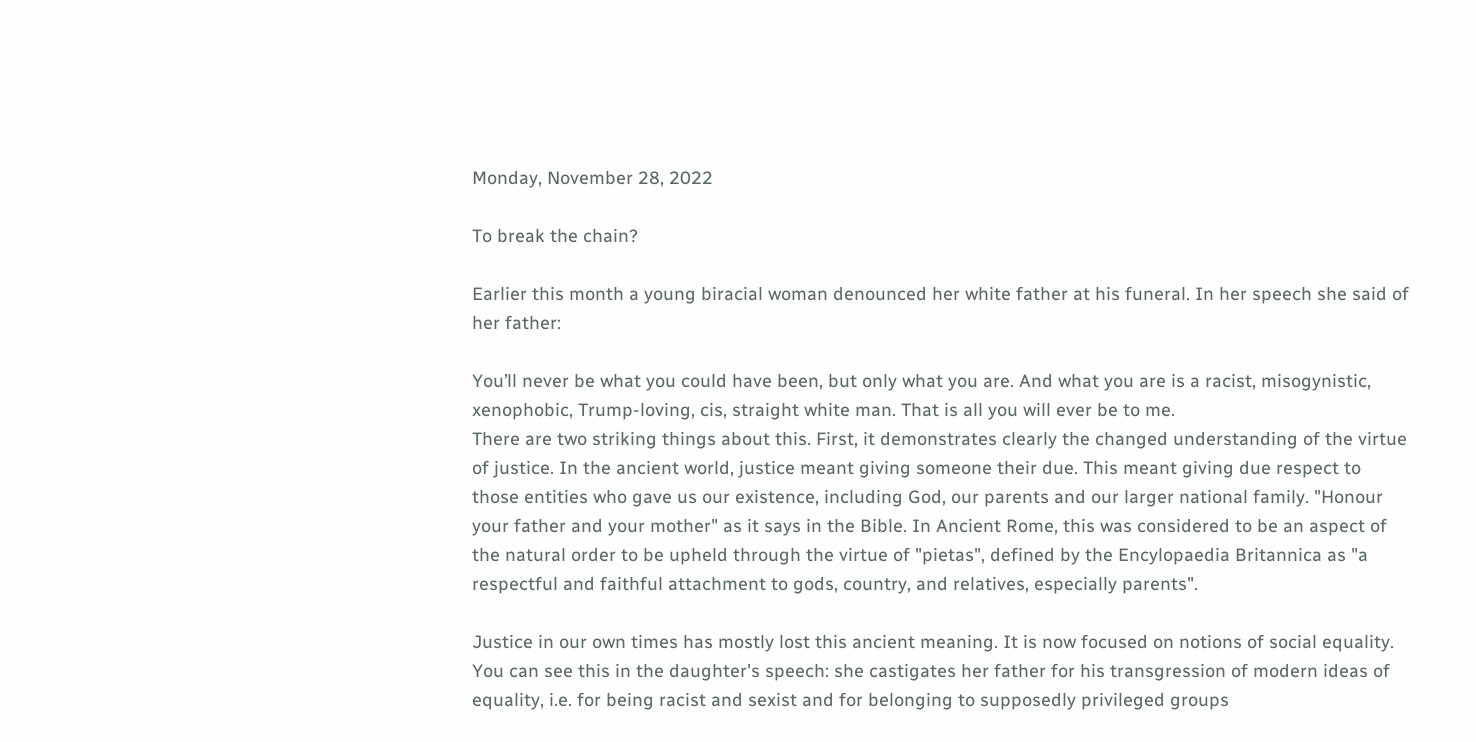Monday, November 28, 2022

To break the chain?

Earlier this month a young biracial woman denounced her white father at his funeral. In her speech she said of her father:

You’ll never be what you could have been, but only what you are. And what you are is a racist, misogynistic, xenophobic, Trump-loving, cis, straight white man. That is all you will ever be to me.
There are two striking things about this. First, it demonstrates clearly the changed understanding of the virtue of justice. In the ancient world, justice meant giving someone their due. This meant giving due respect to those entities who gave us our existence, including God, our parents and our larger national family. "Honour your father and your mother" as it says in the Bible. In Ancient Rome, this was considered to be an aspect of the natural order to be upheld through the virtue of "pietas", defined by the Encylopaedia Britannica as "a respectful and faithful attachment to gods, country, and relatives, especially parents".

Justice in our own times has mostly lost this ancient meaning. It is now focused on notions of social equality. You can see this in the daughter's speech: she castigates her father for his transgression of modern ideas of equality, i.e. for being racist and sexist and for belonging to supposedly privileged groups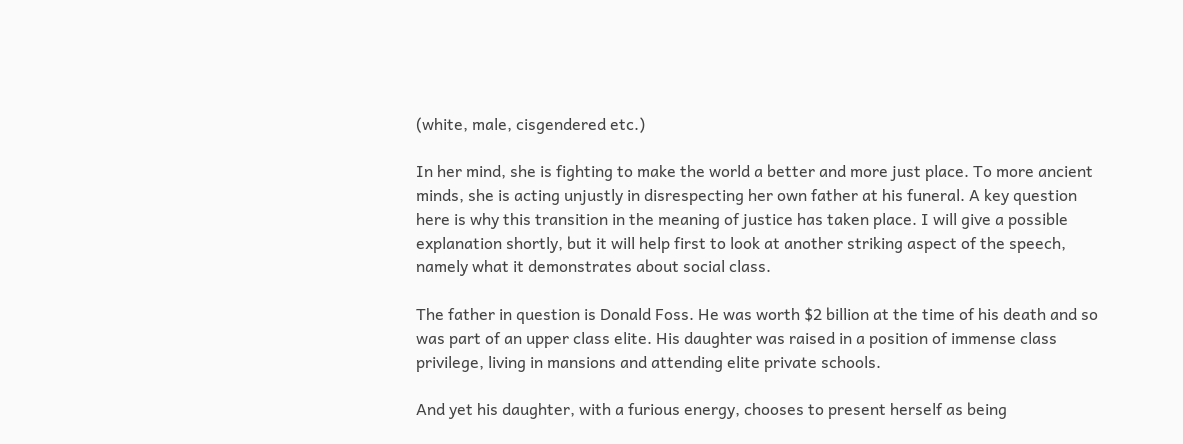(white, male, cisgendered etc.)

In her mind, she is fighting to make the world a better and more just place. To more ancient minds, she is acting unjustly in disrespecting her own father at his funeral. A key question here is why this transition in the meaning of justice has taken place. I will give a possible explanation shortly, but it will help first to look at another striking aspect of the speech, namely what it demonstrates about social class.

The father in question is Donald Foss. He was worth $2 billion at the time of his death and so was part of an upper class elite. His daughter was raised in a position of immense class privilege, living in mansions and attending elite private schools.

And yet his daughter, with a furious energy, chooses to present herself as being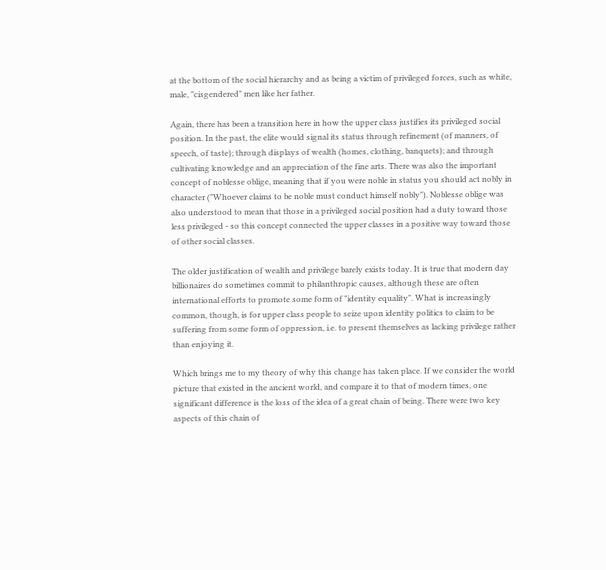at the bottom of the social hierarchy and as being a victim of privileged forces, such as white, male, "cisgendered" men like her father.

Again, there has been a transition here in how the upper class justifies its privileged social position. In the past, the elite would signal its status through refinement (of manners, of speech, of taste); through displays of wealth (homes, clothing, banquets); and through cultivating knowledge and an appreciation of the fine arts. There was also the important concept of noblesse oblige, meaning that if you were noble in status you should act nobly in character ("Whoever claims to be noble must conduct himself nobly"). Noblesse oblige was also understood to mean that those in a privileged social position had a duty toward those less privileged - so this concept connected the upper classes in a positive way toward those of other social classes.

The older justification of wealth and privilege barely exists today. It is true that modern day billionaires do sometimes commit to philanthropic causes, although these are often international efforts to promote some form of "identity equality". What is increasingly common, though, is for upper class people to seize upon identity politics to claim to be suffering from some form of oppression, i.e. to present themselves as lacking privilege rather than enjoying it.

Which brings me to my theory of why this change has taken place. If we consider the world picture that existed in the ancient world, and compare it to that of modern times, one significant difference is the loss of the idea of a great chain of being. There were two key aspects of this chain of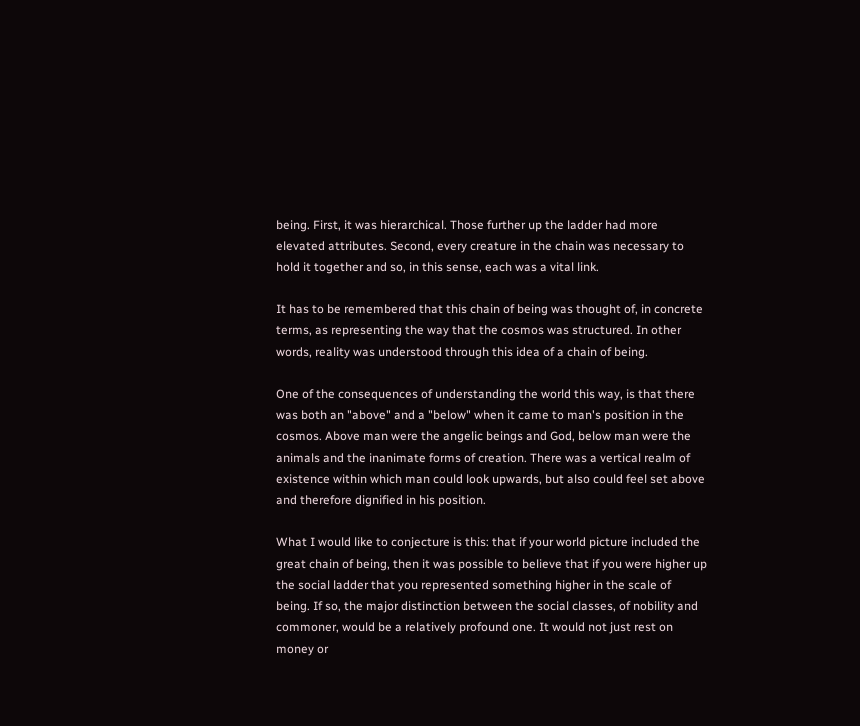being. First, it was hierarchical. Those further up the ladder had more elevated attributes. Second, every creature in the chain was necessary to hold it together and so, in this sense, each was a vital link.

It has to be remembered that this chain of being was thought of, in concrete terms, as representing the way that the cosmos was structured. In other words, reality was understood through this idea of a chain of being.

One of the consequences of understanding the world this way, is that there was both an "above" and a "below" when it came to man's position in the cosmos. Above man were the angelic beings and God, below man were the animals and the inanimate forms of creation. There was a vertical realm of existence within which man could look upwards, but also could feel set above and therefore dignified in his position.

What I would like to conjecture is this: that if your world picture included the great chain of being, then it was possible to believe that if you were higher up the social ladder that you represented something higher in the scale of being. If so, the major distinction between the social classes, of nobility and commoner, would be a relatively profound one. It would not just rest on money or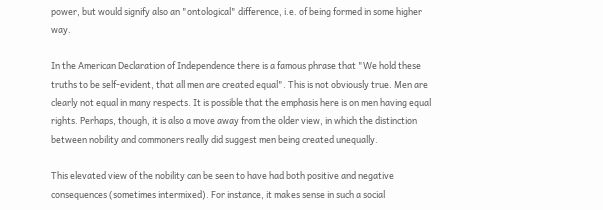power, but would signify also an "ontological" difference, i.e. of being formed in some higher way.

In the American Declaration of Independence there is a famous phrase that "We hold these truths to be self-evident, that all men are created equal". This is not obviously true. Men are clearly not equal in many respects. It is possible that the emphasis here is on men having equal rights. Perhaps, though, it is also a move away from the older view, in which the distinction between nobility and commoners really did suggest men being created unequally.

This elevated view of the nobility can be seen to have had both positive and negative consequences (sometimes intermixed). For instance, it makes sense in such a social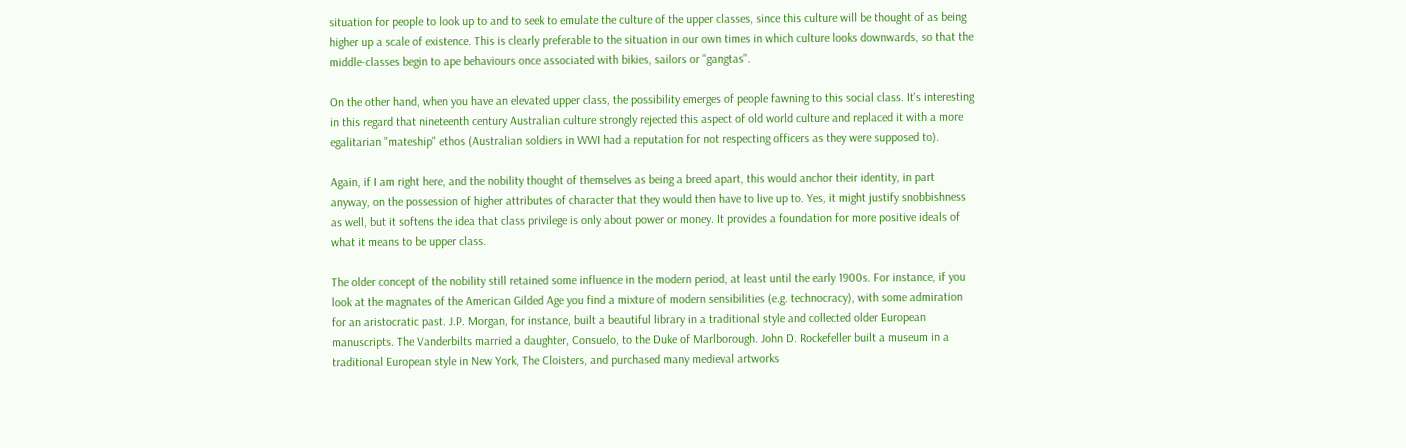situation for people to look up to and to seek to emulate the culture of the upper classes, since this culture will be thought of as being higher up a scale of existence. This is clearly preferable to the situation in our own times in which culture looks downwards, so that the middle-classes begin to ape behaviours once associated with bikies, sailors or "gangtas".

On the other hand, when you have an elevated upper class, the possibility emerges of people fawning to this social class. It's interesting in this regard that nineteenth century Australian culture strongly rejected this aspect of old world culture and replaced it with a more egalitarian "mateship" ethos (Australian soldiers in WWI had a reputation for not respecting officers as they were supposed to).

Again, if I am right here, and the nobility thought of themselves as being a breed apart, this would anchor their identity, in part anyway, on the possession of higher attributes of character that they would then have to live up to. Yes, it might justify snobbishness as well, but it softens the idea that class privilege is only about power or money. It provides a foundation for more positive ideals of what it means to be upper class.

The older concept of the nobility still retained some influence in the modern period, at least until the early 1900s. For instance, if you look at the magnates of the American Gilded Age you find a mixture of modern sensibilities (e.g. technocracy), with some admiration for an aristocratic past. J.P. Morgan, for instance, built a beautiful library in a traditional style and collected older European manuscripts. The Vanderbilts married a daughter, Consuelo, to the Duke of Marlborough. John D. Rockefeller built a museum in a traditional European style in New York, The Cloisters, and purchased many medieval artworks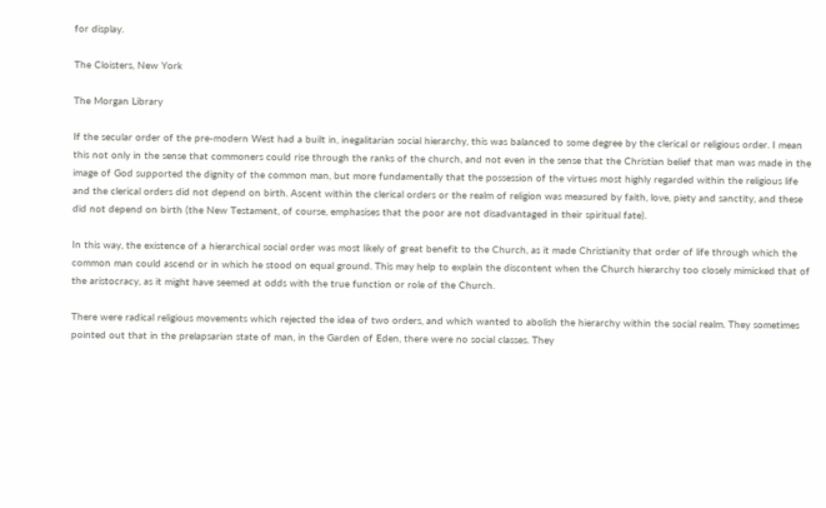for display.

The Cloisters, New York

The Morgan Library

If the secular order of the pre-modern West had a built in, inegalitarian social hierarchy, this was balanced to some degree by the clerical or religious order. I mean this not only in the sense that commoners could rise through the ranks of the church, and not even in the sense that the Christian belief that man was made in the image of God supported the dignity of the common man, but more fundamentally that the possession of the virtues most highly regarded within the religious life and the clerical orders did not depend on birth. Ascent within the clerical orders or the realm of religion was measured by faith, love, piety and sanctity, and these did not depend on birth (the New Testament, of course, emphasises that the poor are not disadvantaged in their spiritual fate).

In this way, the existence of a hierarchical social order was most likely of great benefit to the Church, as it made Christianity that order of life through which the common man could ascend or in which he stood on equal ground. This may help to explain the discontent when the Church hierarchy too closely mimicked that of the aristocracy, as it might have seemed at odds with the true function or role of the Church.

There were radical religious movements which rejected the idea of two orders, and which wanted to abolish the hierarchy within the social realm. They sometimes pointed out that in the prelapsarian state of man, in the Garden of Eden, there were no social classes. They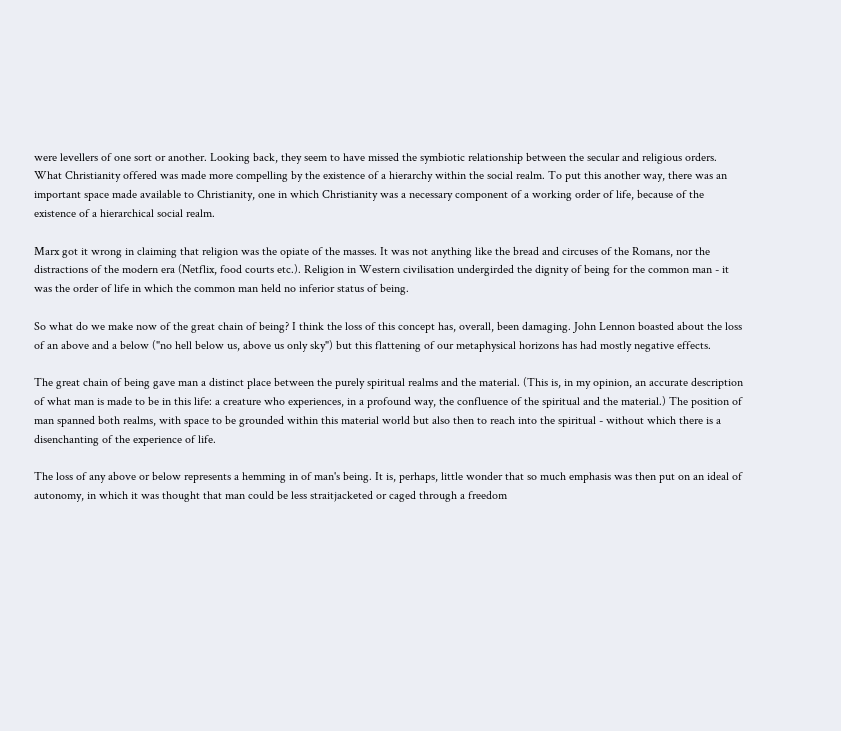were levellers of one sort or another. Looking back, they seem to have missed the symbiotic relationship between the secular and religious orders. What Christianity offered was made more compelling by the existence of a hierarchy within the social realm. To put this another way, there was an important space made available to Christianity, one in which Christianity was a necessary component of a working order of life, because of the existence of a hierarchical social realm.

Marx got it wrong in claiming that religion was the opiate of the masses. It was not anything like the bread and circuses of the Romans, nor the distractions of the modern era (Netflix, food courts etc.). Religion in Western civilisation undergirded the dignity of being for the common man - it was the order of life in which the common man held no inferior status of being.

So what do we make now of the great chain of being? I think the loss of this concept has, overall, been damaging. John Lennon boasted about the loss of an above and a below ("no hell below us, above us only sky") but this flattening of our metaphysical horizons has had mostly negative effects.

The great chain of being gave man a distinct place between the purely spiritual realms and the material. (This is, in my opinion, an accurate description of what man is made to be in this life: a creature who experiences, in a profound way, the confluence of the spiritual and the material.) The position of man spanned both realms, with space to be grounded within this material world but also then to reach into the spiritual - without which there is a disenchanting of the experience of life.

The loss of any above or below represents a hemming in of man's being. It is, perhaps, little wonder that so much emphasis was then put on an ideal of autonomy, in which it was thought that man could be less straitjacketed or caged through a freedom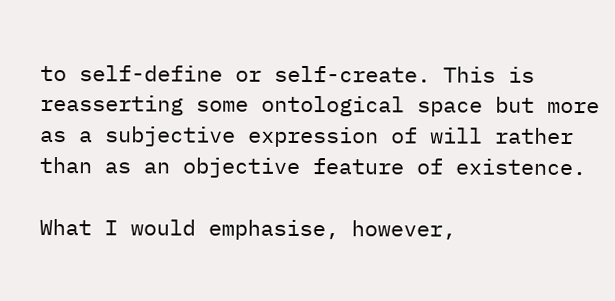to self-define or self-create. This is reasserting some ontological space but more as a subjective expression of will rather than as an objective feature of existence.

What I would emphasise, however,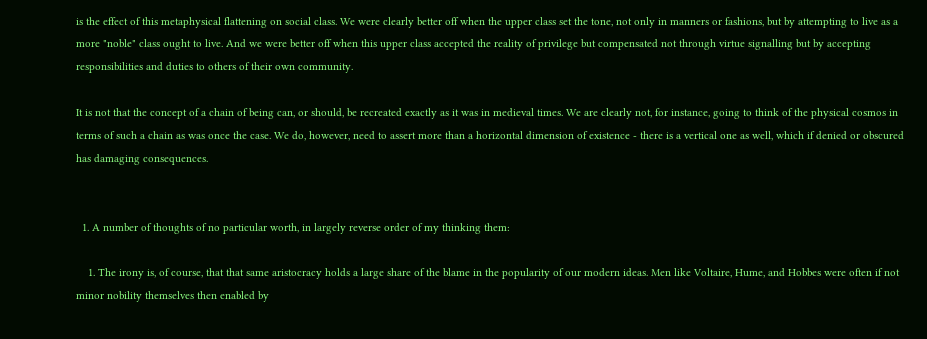is the effect of this metaphysical flattening on social class. We were clearly better off when the upper class set the tone, not only in manners or fashions, but by attempting to live as a more "noble" class ought to live. And we were better off when this upper class accepted the reality of privilege but compensated not through virtue signalling but by accepting responsibilities and duties to others of their own community.

It is not that the concept of a chain of being can, or should, be recreated exactly as it was in medieval times. We are clearly not, for instance, going to think of the physical cosmos in terms of such a chain as was once the case. We do, however, need to assert more than a horizontal dimension of existence - there is a vertical one as well, which if denied or obscured has damaging consequences.


  1. A number of thoughts of no particular worth, in largely reverse order of my thinking them:

    1. The irony is, of course, that that same aristocracy holds a large share of the blame in the popularity of our modern ideas. Men like Voltaire, Hume, and Hobbes were often if not minor nobility themselves then enabled by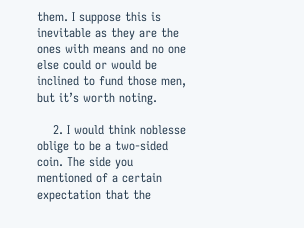them. I suppose this is inevitable as they are the ones with means and no one else could or would be inclined to fund those men, but it’s worth noting.

    2. I would think noblesse oblige to be a two-sided coin. The side you mentioned of a certain expectation that the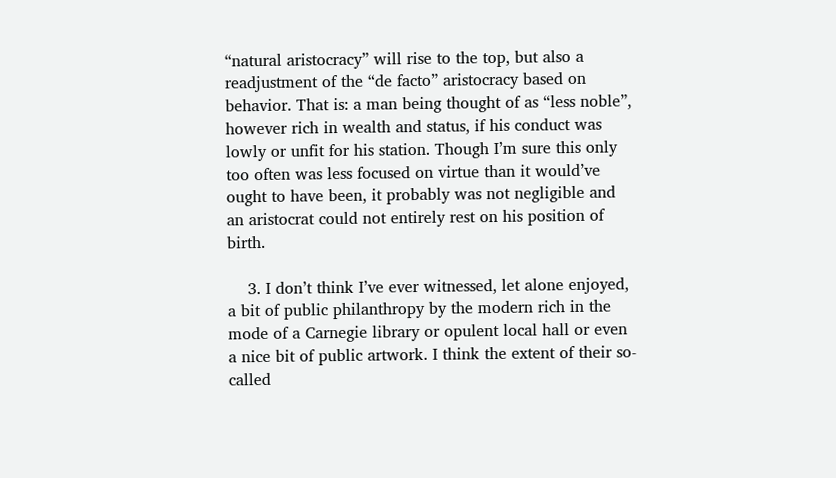“natural aristocracy” will rise to the top, but also a readjustment of the “de facto” aristocracy based on behavior. That is: a man being thought of as “less noble”, however rich in wealth and status, if his conduct was lowly or unfit for his station. Though I’m sure this only too often was less focused on virtue than it would’ve ought to have been, it probably was not negligible and an aristocrat could not entirely rest on his position of birth.

    3. I don’t think I’ve ever witnessed, let alone enjoyed, a bit of public philanthropy by the modern rich in the mode of a Carnegie library or opulent local hall or even a nice bit of public artwork. I think the extent of their so-called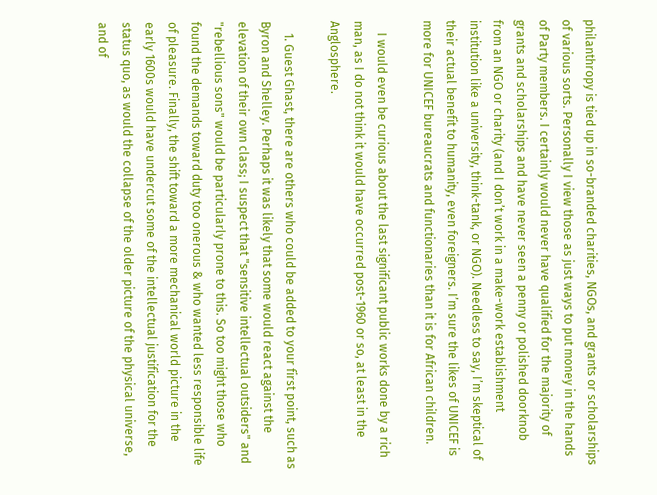philanthropy is tied up in so-branded charities, NGOs, and grants or scholarships of various sorts. Personally I view those as just ways to put money in the hands of Party members. I certainly would never have qualified for the majority of grants and scholarships and have never seen a penny or polished doorknob from an NGO or charity (and I don’t work in a make-work establishment institution like a university, think-tank, or NGO). Needless to say, I’m skeptical of their actual benefit to humanity, even foreigners. I’m sure the likes of UNICEF is more for UNICEF bureaucrats and functionaries than it is for African children.

    I would even be curious about the last significant public works done by a rich man, as I do not think it would have occurred post-1960 or so, at least in the Anglosphere.

    1. Guest Ghast, there are others who could be added to your first point, such as Byron and Shelley. Perhaps it was likely that some would react against the elevation of their own class; I suspect that "sensitive intellectual outsiders" and "rebellious sons" would be particularly prone to this. So too might those who found the demands toward duty too onerous & who wanted less responsible life of pleasure. Finally, the shift toward a more mechanical world picture in the early 1600s would have undercut some of the intellectual justification for the status quo, as would the collapse of the older picture of the physical universe, and of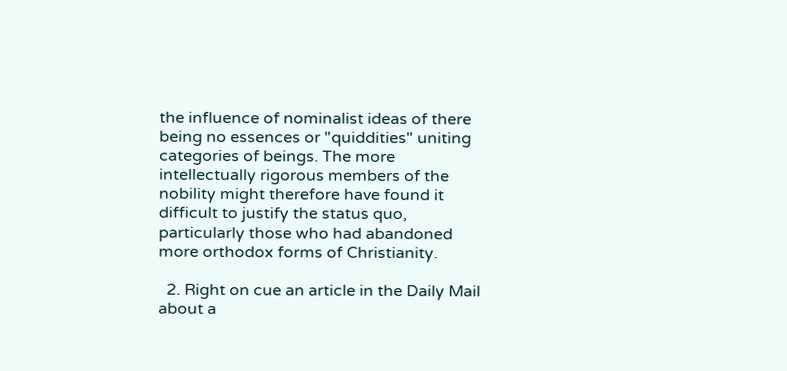the influence of nominalist ideas of there being no essences or "quiddities" uniting categories of beings. The more intellectually rigorous members of the nobility might therefore have found it difficult to justify the status quo, particularly those who had abandoned more orthodox forms of Christianity.

  2. Right on cue an article in the Daily Mail about a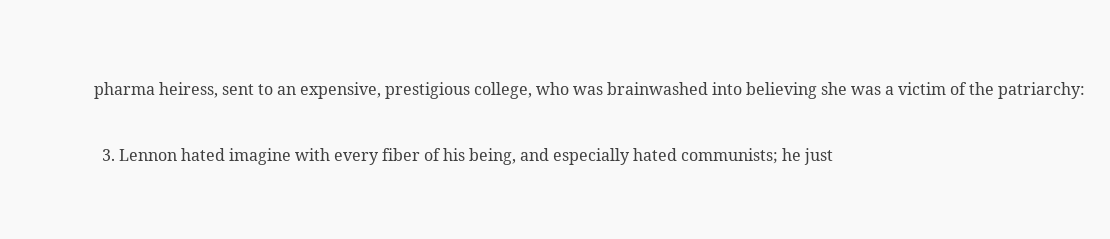pharma heiress, sent to an expensive, prestigious college, who was brainwashed into believing she was a victim of the patriarchy:

  3. Lennon hated imagine with every fiber of his being, and especially hated communists; he just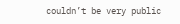couldn’t be very public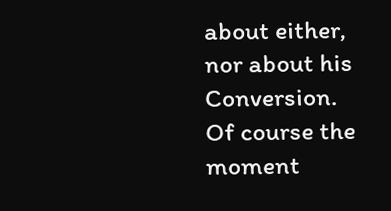about either, nor about his Conversion. Of course the moment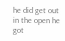he did get out in the open he got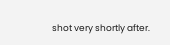shot very shortly after.